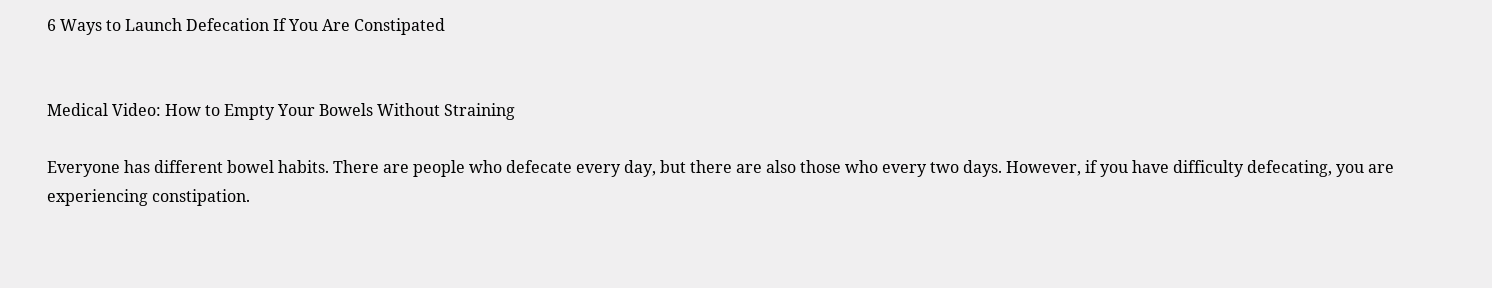6 Ways to Launch Defecation If You Are Constipated


Medical Video: How to Empty Your Bowels Without Straining

Everyone has different bowel habits. There are people who defecate every day, but there are also those who every two days. However, if you have difficulty defecating, you are experiencing constipation.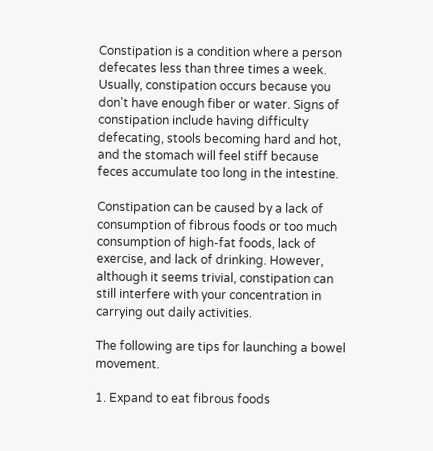Constipation is a condition where a person defecates less than three times a week. Usually, constipation occurs because you don't have enough fiber or water. Signs of constipation include having difficulty defecating, stools becoming hard and hot, and the stomach will feel stiff because feces accumulate too long in the intestine.

Constipation can be caused by a lack of consumption of fibrous foods or too much consumption of high-fat foods, lack of exercise, and lack of drinking. However, although it seems trivial, constipation can still interfere with your concentration in carrying out daily activities.

The following are tips for launching a bowel movement.

1. Expand to eat fibrous foods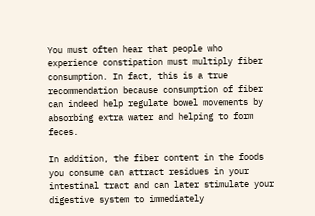You must often hear that people who experience constipation must multiply fiber consumption. In fact, this is a true recommendation because consumption of fiber can indeed help regulate bowel movements by absorbing extra water and helping to form feces.

In addition, the fiber content in the foods you consume can attract residues in your intestinal tract and can later stimulate your digestive system to immediately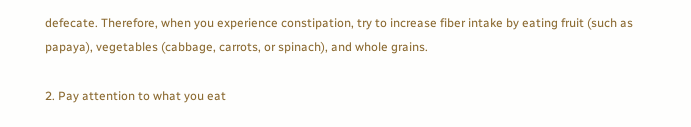defecate. Therefore, when you experience constipation, try to increase fiber intake by eating fruit (such as papaya), vegetables (cabbage, carrots, or spinach), and whole grains.

2. Pay attention to what you eat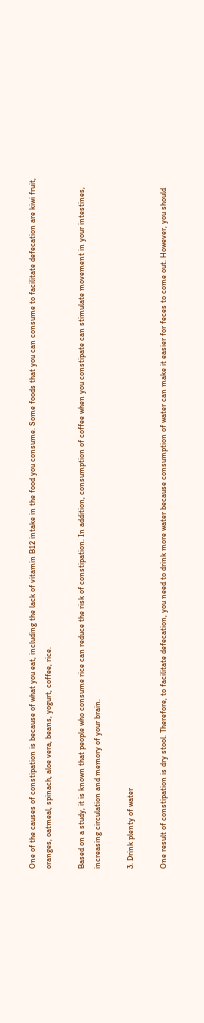One of the causes of constipation is because of what you eat, including the lack of vitamin B12 intake in the food you consume. Some foods that you can consume to facilitate defecation are kiwi fruit, oranges, oatmeal, spinach, aloe vera, beans, yogurt, coffee, rice.

Based on a study, it is known that people who consume rice can reduce the risk of constipation. In addition, consumption of coffee when you constipate can stimulate movement in your intestines, increasing circulation and memory of your brain.

3. Drink plenty of water

One result of constipation is dry stool. Therefore, to facilitate defecation, you need to drink more water because consumption of water can make it easier for feces to come out. However, you should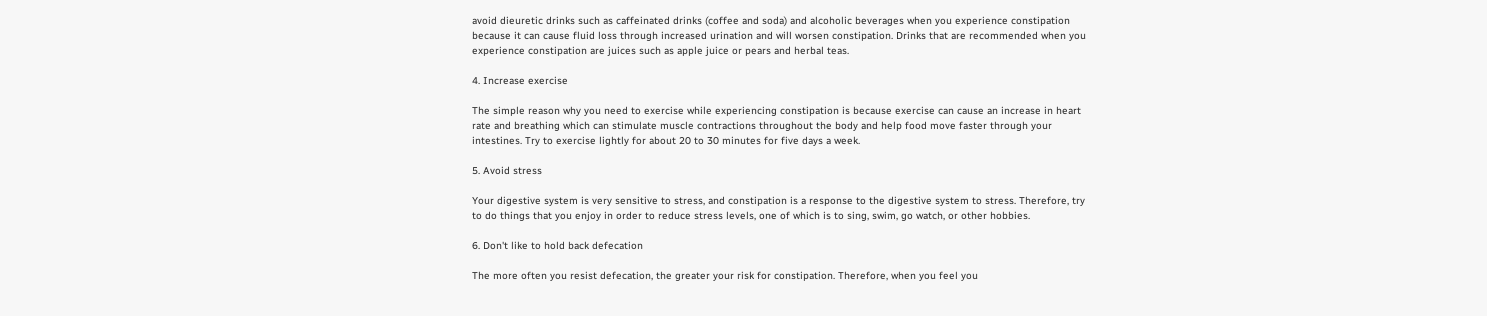avoid dieuretic drinks such as caffeinated drinks (coffee and soda) and alcoholic beverages when you experience constipation because it can cause fluid loss through increased urination and will worsen constipation. Drinks that are recommended when you experience constipation are juices such as apple juice or pears and herbal teas.

4. Increase exercise

The simple reason why you need to exercise while experiencing constipation is because exercise can cause an increase in heart rate and breathing which can stimulate muscle contractions throughout the body and help food move faster through your intestines. Try to exercise lightly for about 20 to 30 minutes for five days a week.

5. Avoid stress

Your digestive system is very sensitive to stress, and constipation is a response to the digestive system to stress. Therefore, try to do things that you enjoy in order to reduce stress levels, one of which is to sing, swim, go watch, or other hobbies.

6. Don't like to hold back defecation

The more often you resist defecation, the greater your risk for constipation. Therefore, when you feel you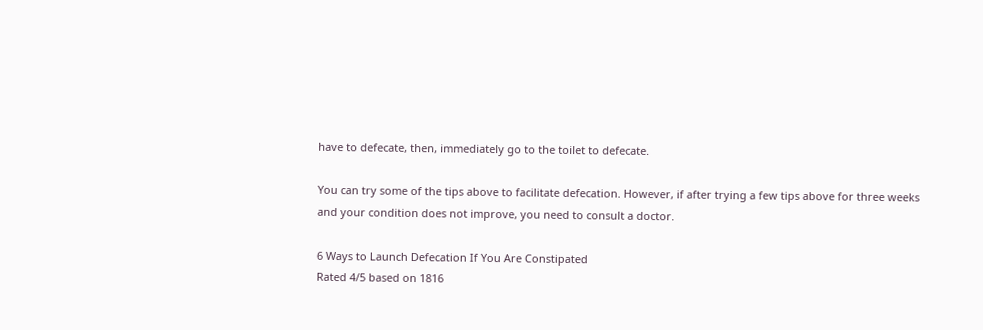have to defecate, then, immediately go to the toilet to defecate.

You can try some of the tips above to facilitate defecation. However, if after trying a few tips above for three weeks and your condition does not improve, you need to consult a doctor.

6 Ways to Launch Defecation If You Are Constipated
Rated 4/5 based on 1816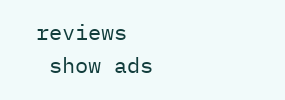reviews
 show ads